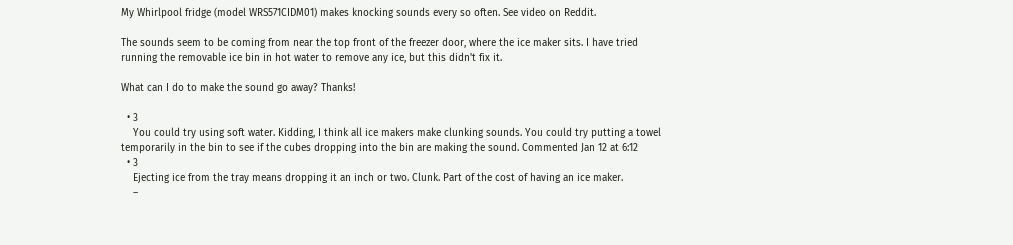My Whirlpool fridge (model WRS571CIDM01) makes knocking sounds every so often. See video on Reddit.

The sounds seem to be coming from near the top front of the freezer door, where the ice maker sits. I have tried running the removable ice bin in hot water to remove any ice, but this didn't fix it.

What can I do to make the sound go away? Thanks!

  • 3
    You could try using soft water. Kidding, I think all ice makers make clunking sounds. You could try putting a towel temporarily in the bin to see if the cubes dropping into the bin are making the sound. Commented Jan 12 at 6:12
  • 3
    Ejecting ice from the tray means dropping it an inch or two. Clunk. Part of the cost of having an ice maker.
    –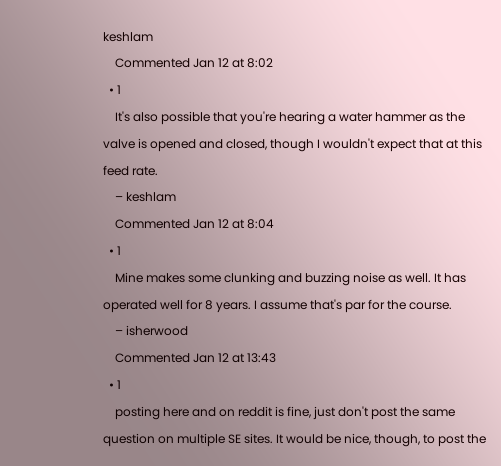keshlam
    Commented Jan 12 at 8:02
  • 1
    It's also possible that you're hearing a water hammer as the valve is opened and closed, though I wouldn't expect that at this feed rate.
    – keshlam
    Commented Jan 12 at 8:04
  • 1
    Mine makes some clunking and buzzing noise as well. It has operated well for 8 years. I assume that's par for the course.
    – isherwood
    Commented Jan 12 at 13:43
  • 1
    posting here and on reddit is fine, just don't post the same question on multiple SE sites. It would be nice, though, to post the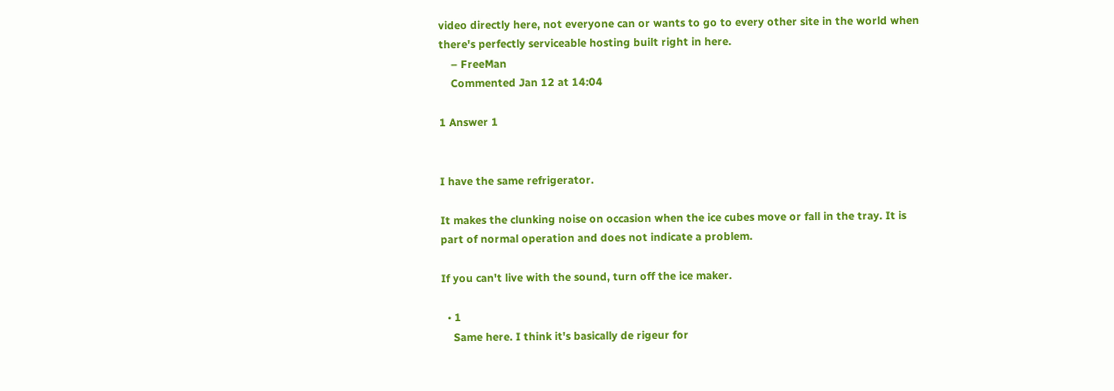video directly here, not everyone can or wants to go to every other site in the world when there's perfectly serviceable hosting built right in here.
    – FreeMan
    Commented Jan 12 at 14:04

1 Answer 1


I have the same refrigerator.

It makes the clunking noise on occasion when the ice cubes move or fall in the tray. It is part of normal operation and does not indicate a problem.

If you can't live with the sound, turn off the ice maker.

  • 1
    Same here. I think it's basically de rigeur for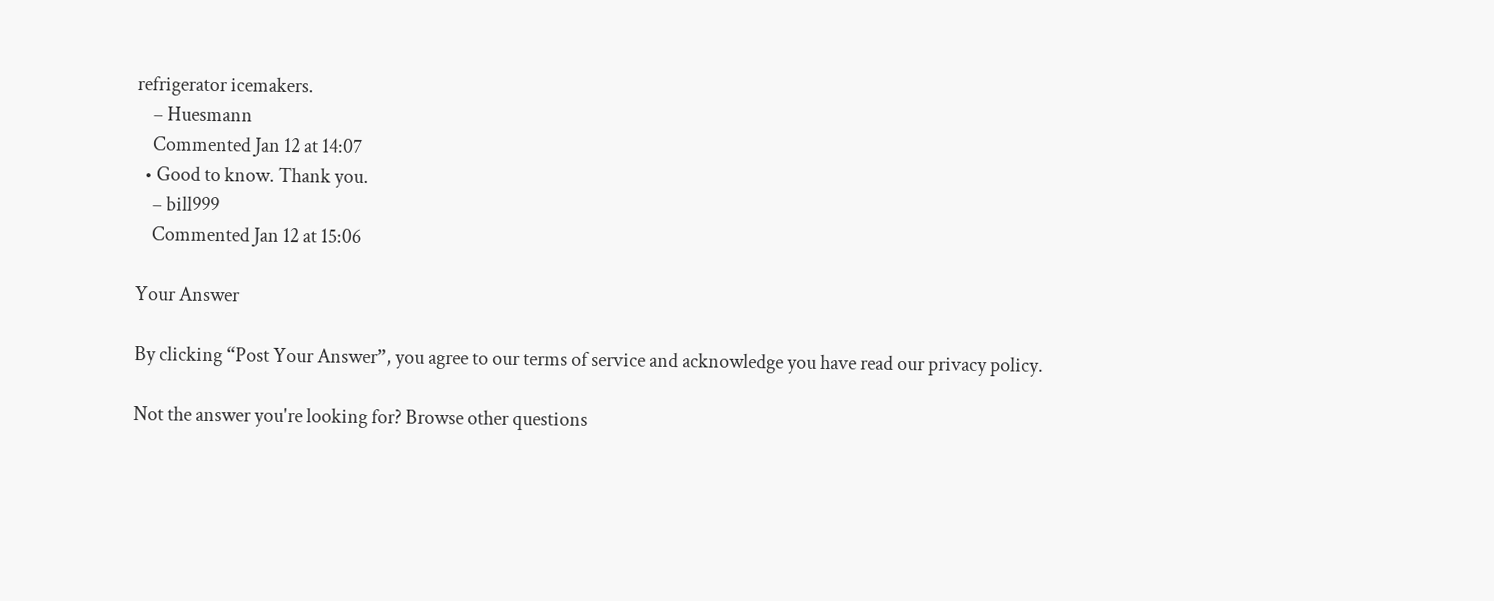refrigerator icemakers.
    – Huesmann
    Commented Jan 12 at 14:07
  • Good to know. Thank you.
    – bill999
    Commented Jan 12 at 15:06

Your Answer

By clicking “Post Your Answer”, you agree to our terms of service and acknowledge you have read our privacy policy.

Not the answer you're looking for? Browse other questions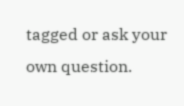tagged or ask your own question.